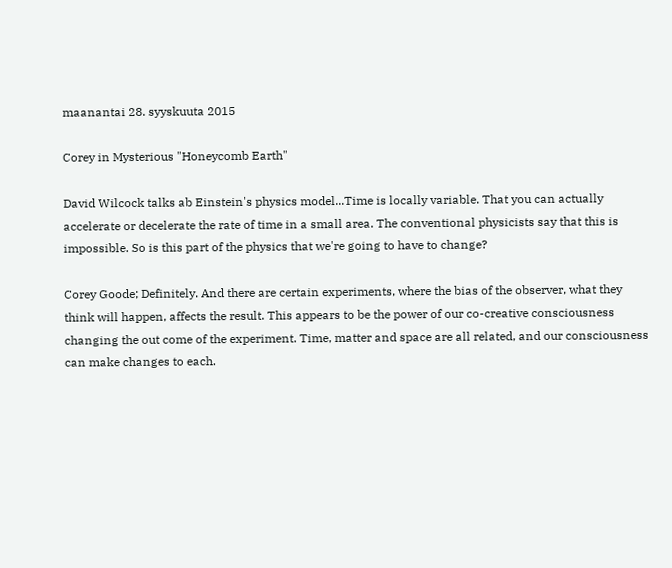maanantai 28. syyskuuta 2015

Corey in Mysterious "Honeycomb Earth"

David Wilcock talks ab Einstein's physics model...Time is locally variable. That you can actually accelerate or decelerate the rate of time in a small area. The conventional physicists say that this is impossible. So is this part of the physics that we're going to have to change?

Corey Goode; Definitely. And there are certain experiments, where the bias of the observer, what they think will happen, affects the result. This appears to be the power of our co-creative consciousness changing the out come of the experiment. Time, matter and space are all related, and our consciousness can make changes to each.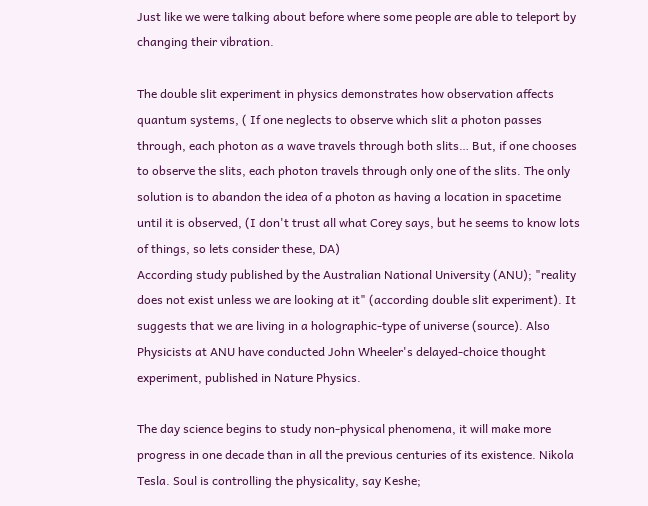Just like we were talking about before where some people are able to teleport by changing their vibration.

The double slit experiment in physics demonstrates how observation affects quantum systems, ( If one neglects to observe which slit a photon passes through, each photon as a wave travels through both slits… But, if one chooses to observe the slits, each photon travels through only one of the slits. The only solution is to abandon the idea of a photon as having a location in spacetime until it is observed, (I don't trust all what Corey says, but he seems to know lots of things, so lets consider these, DA)
According study published by the Australian National University (ANU); "reality does not exist unless we are looking at it" (according double slit experiment). It suggests that we are living in a holographic-type of universe (source). Also Physicists at ANU have conducted John Wheeler's delayed-choice thought experiment, published in Nature Physics.

The day science begins to study non-physical phenomena, it will make more progress in one decade than in all the previous centuries of its existence. Nikola Tesla. Soul is controlling the physicality, say Keshe;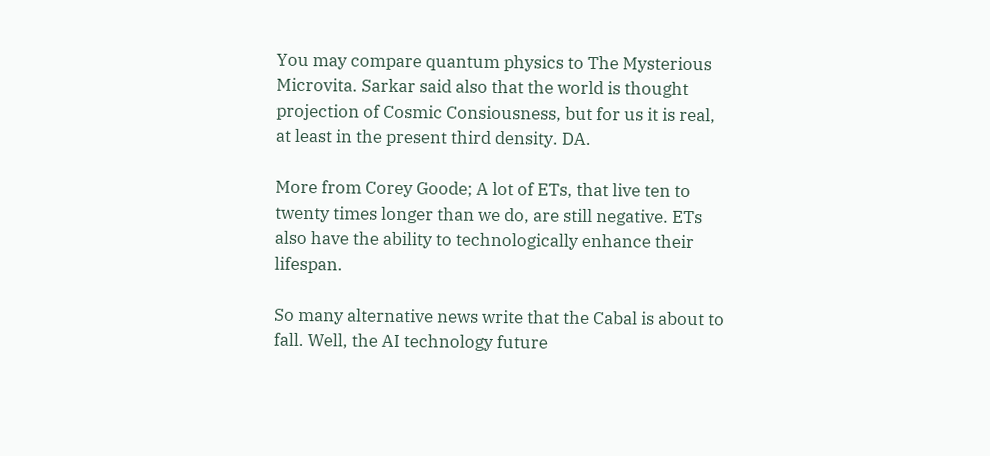You may compare quantum physics to The Mysterious Microvita. Sarkar said also that the world is thought projection of Cosmic Consiousness, but for us it is real, at least in the present third density. DA.

More from Corey Goode; A lot of ETs, that live ten to twenty times longer than we do, are still negative. ETs also have the ability to technologically enhance their lifespan.

So many alternative news write that the Cabal is about to fall. Well, the AI technology future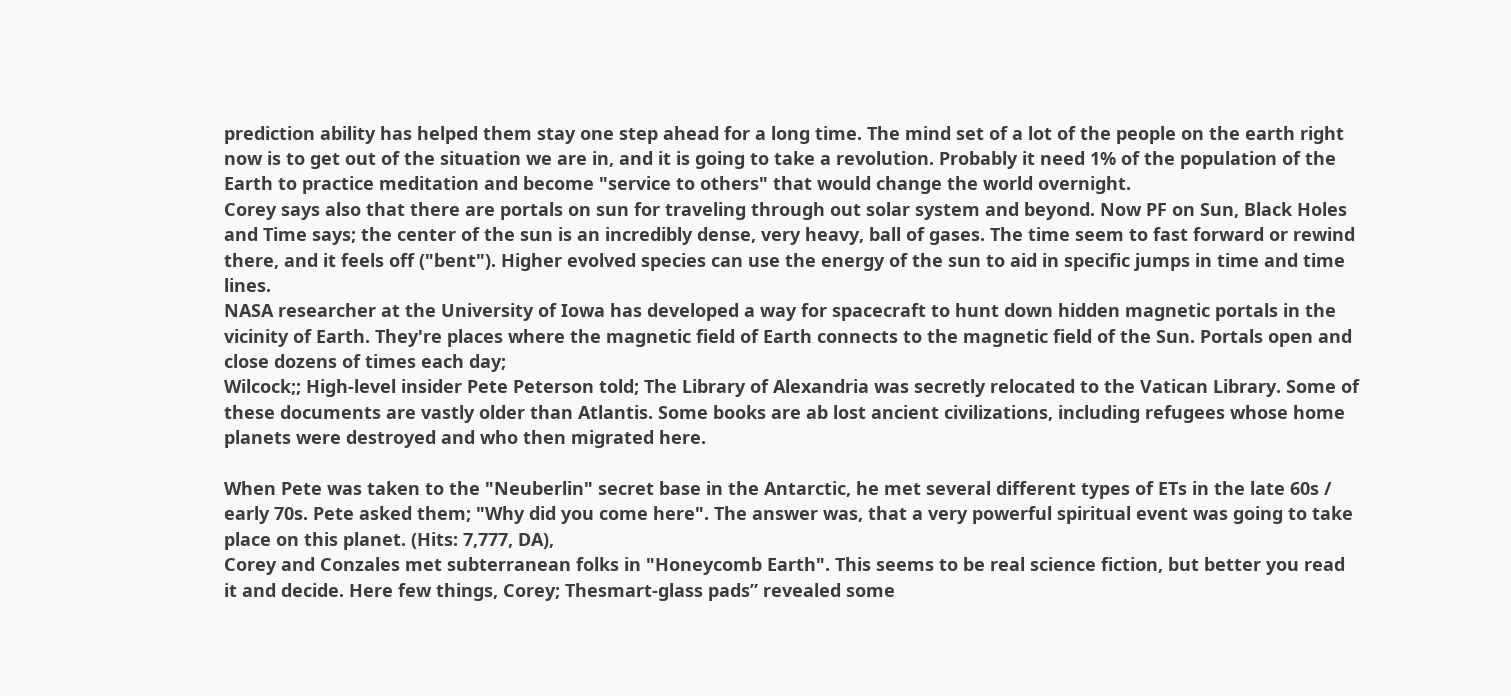prediction ability has helped them stay one step ahead for a long time. The mind set of a lot of the people on the earth right now is to get out of the situation we are in, and it is going to take a revolution. Probably it need 1% of the population of the Earth to practice meditation and become "service to others" that would change the world overnight.
Corey says also that there are portals on sun for traveling through out solar system and beyond. Now PF on Sun, Black Holes and Time says; the center of the sun is an incredibly dense, very heavy, ball of gases. The time seem to fast forward or rewind there, and it feels off ("bent"). Higher evolved species can use the energy of the sun to aid in specific jumps in time and time lines.
NASA researcher at the University of Iowa has developed a way for spacecraft to hunt down hidden magnetic portals in the vicinity of Earth. They're places where the magnetic field of Earth connects to the magnetic field of the Sun. Portals open and close dozens of times each day;
Wilcock;; High-level insider Pete Peterson told; The Library of Alexandria was secretly relocated to the Vatican Library. Some of these documents are vastly older than Atlantis. Some books are ab lost ancient civilizations, including refugees whose home planets were destroyed and who then migrated here.

When Pete was taken to the "Neuberlin" secret base in the Antarctic, he met several different types of ETs in the late 60s / early 70s. Pete asked them; "Why did you come here". The answer was, that a very powerful spiritual event was going to take place on this planet. (Hits: 7,777, DA),
Corey and Conzales met subterranean folks in "Honeycomb Earth". This seems to be real science fiction, but better you read it and decide. Here few things, Corey; Thesmart-glass pads” revealed some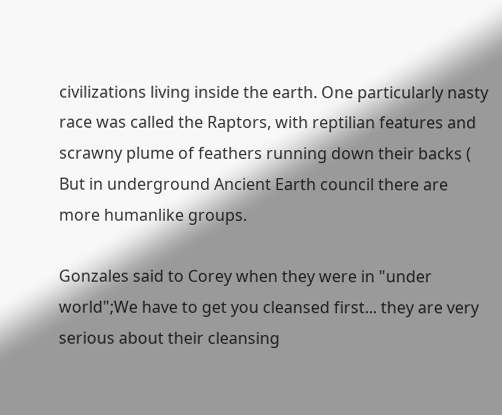civilizations living inside the earth. One particularly nasty race was called the Raptors, with reptilian features and scrawny plume of feathers running down their backs ( But in underground Ancient Earth council there are more humanlike groups.

Gonzales said to Corey when they were in "under world";We have to get you cleansed first... they are very serious about their cleansing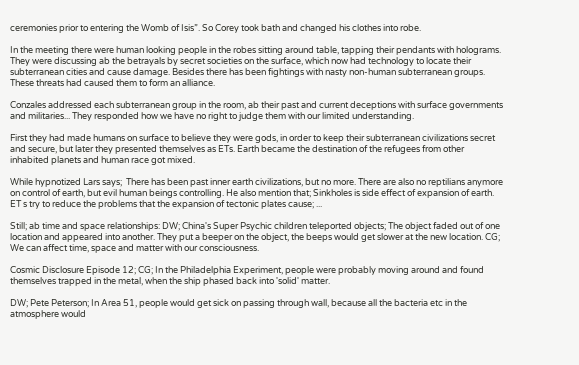ceremonies prior to entering the Womb of Isis”. So Corey took bath and changed his clothes into robe.

In the meeting there were human looking people in the robes sitting around table, tapping their pendants with holograms. They were discussing ab the betrayals by secret societies on the surface, which now had technology to locate their subterranean cities and cause damage. Besides there has been fightings with nasty non-human subterranean groups. These threats had caused them to form an alliance.

Conzales addressed each subterranean group in the room, ab their past and current deceptions with surface governments and militaries... They responded how we have no right to judge them with our limited understanding.

First they had made humans on surface to believe they were gods, in order to keep their subterranean civilizations secret and secure, but later they presented themselves as ETs. Earth became the destination of the refugees from other inhabited planets and human race got mixed.

While hypnotized Lars says;  There has been past inner earth civilizations, but no more. There are also no reptilians anymore on control of earth, but evil human beings controlling. He also mention that; Sinkholes is side effect of expansion of earth. ET s try to reduce the problems that the expansion of tectonic plates cause; ...

Still; ab time and space relationships: DW; China's Super Psychic children teleported objects; The object faded out of one location and appeared into another. They put a beeper on the object, the beeps would get slower at the new location. CG; We can affect time, space and matter with our consciousness.

Cosmic Disclosure Episode 12; CG; In the Philadelphia Experiment, people were probably moving around and found themselves trapped in the metal, when the ship phased back into 'solid' matter.

DW; Pete Peterson; In Area 51, people would get sick on passing through wall, because all the bacteria etc in the atmosphere would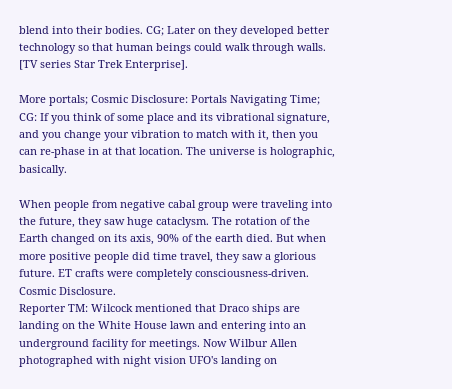blend into their bodies. CG; Later on they developed better technology so that human beings could walk through walls. [TV series Star Trek Enterprise].

More portals; Cosmic Disclosure: Portals Navigating Time; CG: If you think of some place and its vibrational signature, and you change your vibration to match with it, then you can re-phase in at that location. The universe is holographic, basically.

When people from negative cabal group were traveling into the future, they saw huge cataclysm. The rotation of the Earth changed on its axis, 90% of the earth died. But when more positive people did time travel, they saw a glorious future. ET crafts were completely consciousness-driven. Cosmic Disclosure.
Reporter TM: Wilcock mentioned that Draco ships are landing on the White House lawn and entering into an underground facility for meetings. Now Wilbur Allen photographed with night vision UFO's landing on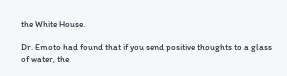the White House.

Dr. Emoto had found that if you send positive thoughts to a glass of water, the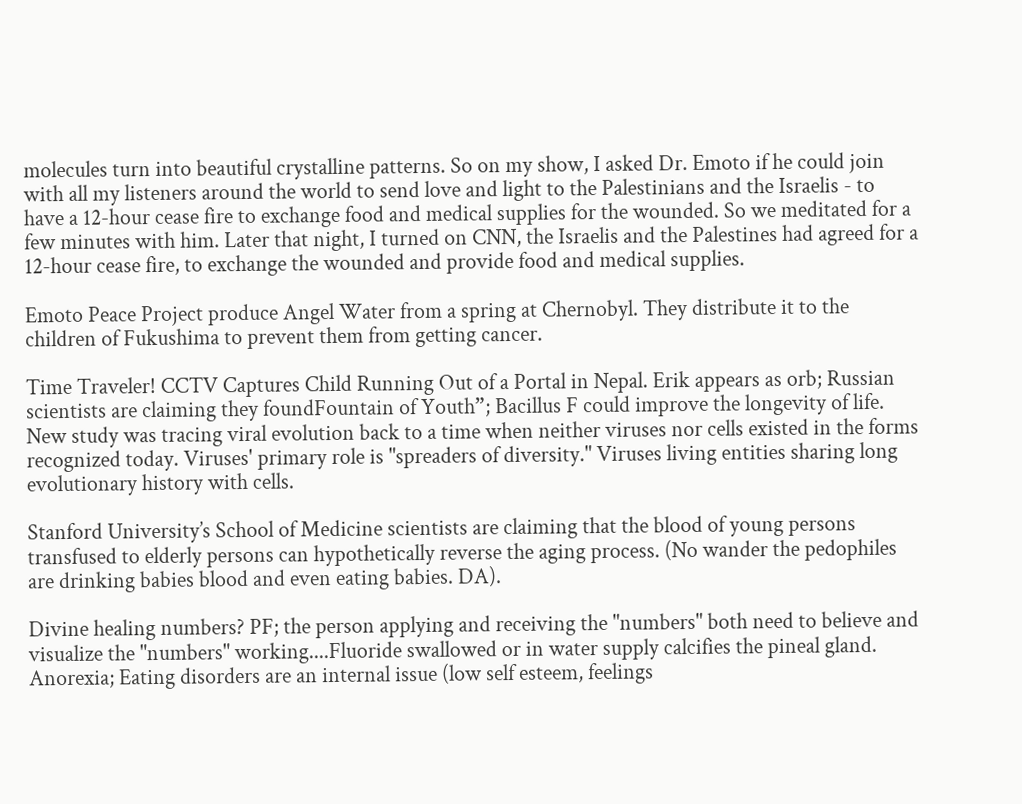molecules turn into beautiful crystalline patterns. So on my show, I asked Dr. Emoto if he could join with all my listeners around the world to send love and light to the Palestinians and the Israelis - to have a 12-hour cease fire to exchange food and medical supplies for the wounded. So we meditated for a few minutes with him. Later that night, I turned on CNN, the Israelis and the Palestines had agreed for a 12-hour cease fire, to exchange the wounded and provide food and medical supplies.

Emoto Peace Project produce Angel Water from a spring at Chernobyl. They distribute it to the children of Fukushima to prevent them from getting cancer.

Time Traveler! CCTV Captures Child Running Out of a Portal in Nepal. Erik appears as orb; Russian scientists are claiming they foundFountain of Youth”; Bacillus F could improve the longevity of life. New study was tracing viral evolution back to a time when neither viruses nor cells existed in the forms recognized today. Viruses' primary role is "spreaders of diversity." Viruses living entities sharing long evolutionary history with cells.

Stanford University’s School of Medicine scientists are claiming that the blood of young persons transfused to elderly persons can hypothetically reverse the aging process. (No wander the pedophiles are drinking babies blood and even eating babies. DA).

Divine healing numbers? PF; the person applying and receiving the "numbers" both need to believe and visualize the "numbers" working....Fluoride swallowed or in water supply calcifies the pineal gland. Anorexia; Eating disorders are an internal issue (low self esteem, feelings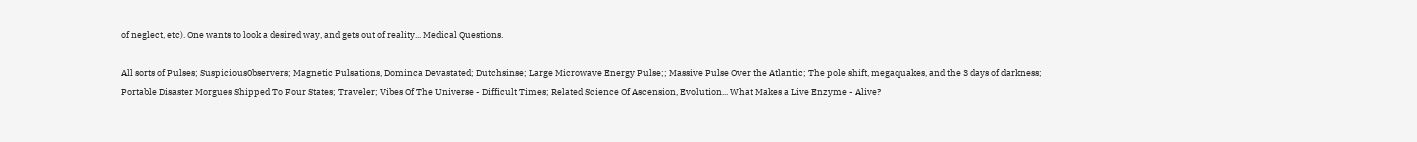of neglect, etc). One wants to look a desired way, and gets out of reality... Medical Questions.

All sorts of Pulses; Suspicious0bservers; Magnetic Pulsations, Dominca Devastated; Dutchsinse; Large Microwave Energy Pulse;; Massive Pulse Over the Atlantic; The pole shift, megaquakes, and the 3 days of darkness; Portable Disaster Morgues Shipped To Four States; Traveler; Vibes Of The Universe - Difficult Times; Related Science Of Ascension, Evolution... What Makes a Live Enzyme - Alive?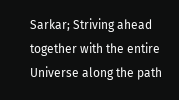Sarkar; Striving ahead together with the entire Universe along the path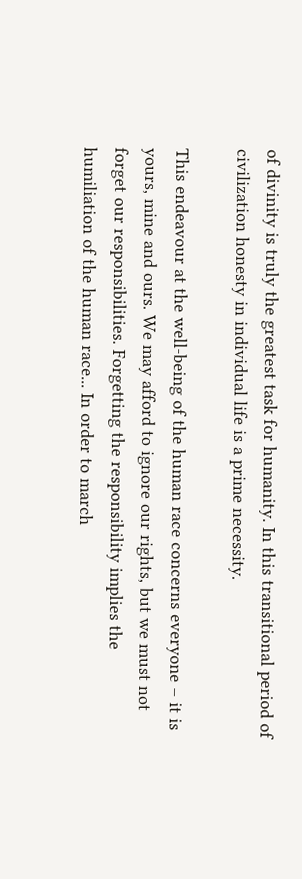of divinity is truly the greatest task for humanity. In this transitional period of civilization honesty in individual life is a prime necessity.

This endeavour at the well-being of the human race concerns everyone – it is yours, mine and ours. We may afford to ignore our rights, but we must not forget our responsibilities. Forgetting the responsibility implies the humiliation of the human race... In order to march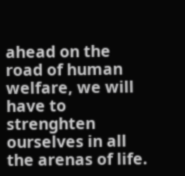ahead on the road of human welfare, we will have to strenghten ourselves in all the arenas of life.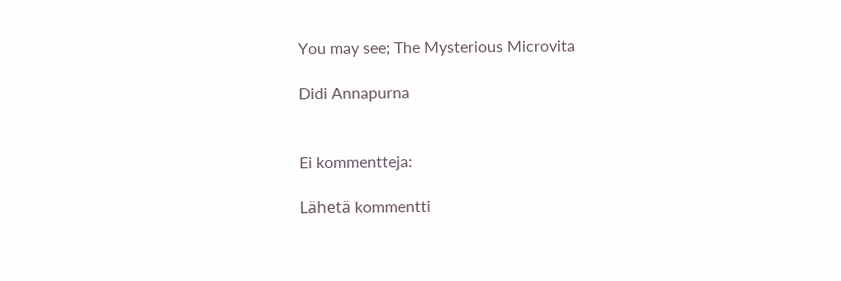You may see; The Mysterious Microvita

Didi Annapurna


Ei kommentteja:

Lähetä kommentti